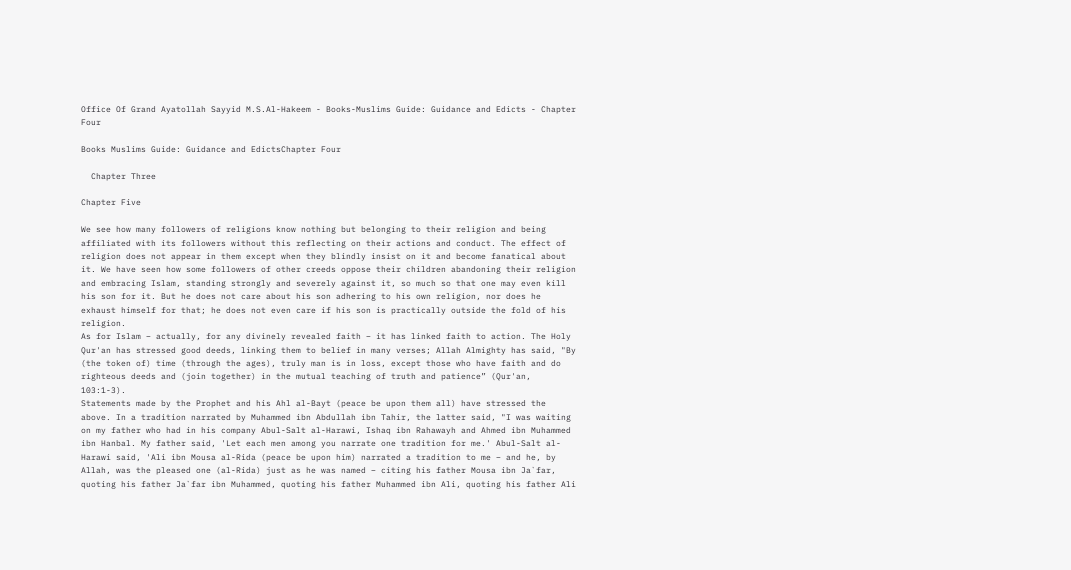Office Of Grand Ayatollah Sayyid M.S.Al-Hakeem - Books-Muslims Guide: Guidance and Edicts - Chapter Four

Books Muslims Guide: Guidance and EdictsChapter Four

  Chapter Three

Chapter Five

We see how many followers of religions know nothing but belonging to their religion and being affiliated with its followers without this reflecting on their actions and conduct. The effect of religion does not appear in them except when they blindly insist on it and become fanatical about it. We have seen how some followers of other creeds oppose their children abandoning their religion and embracing Islam, standing strongly and severely against it, so much so that one may even kill his son for it. But he does not care about his son adhering to his own religion, nor does he exhaust himself for that; he does not even care if his son is practically outside the fold of his religion.
As for Islam – actually, for any divinely revealed faith – it has linked faith to action. The Holy Qur'an has stressed good deeds, linking them to belief in many verses; Allah Almighty has said, "By (the token of) time (through the ages), truly man is in loss, except those who have faith and do righteous deeds and (join together) in the mutual teaching of truth and patience” (Qur'an, 103:1-3).
Statements made by the Prophet and his Ahl al-Bayt (peace be upon them all) have stressed the above. In a tradition narrated by Muhammed ibn Abdullah ibn Tahir, the latter said, "I was waiting on my father who had in his company Abul-Salt al-Harawi, Ishaq ibn Rahawayh and Ahmed ibn Muhammed ibn Hanbal. My father said, 'Let each men among you narrate one tradition for me.' Abul-Salt al-Harawi said, 'Ali ibn Mousa al-Rida (peace be upon him) narrated a tradition to me – and he, by Allah, was the pleased one (al-Rida) just as he was named – citing his father Mousa ibn Ja`far, quoting his father Ja`far ibn Muhammed, quoting his father Muhammed ibn Ali, quoting his father Ali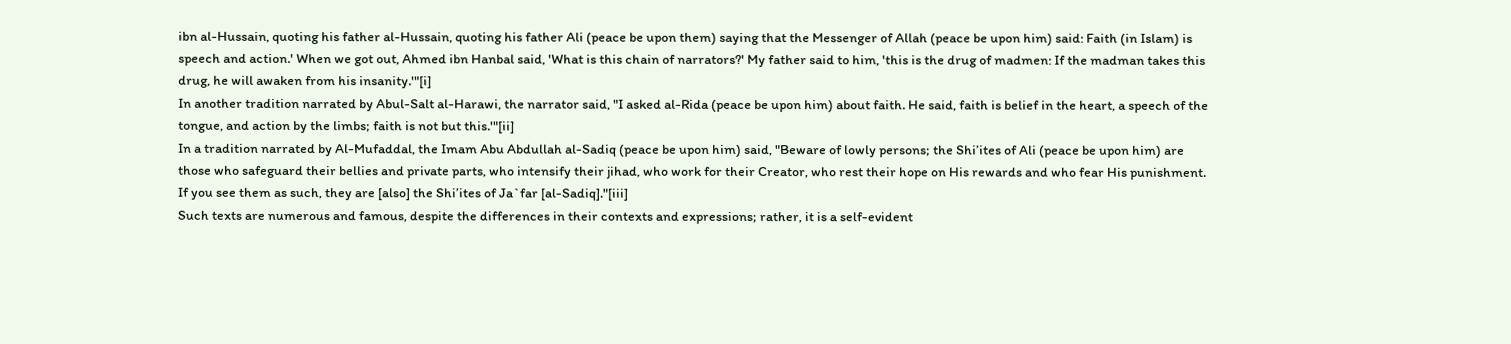ibn al-Hussain, quoting his father al-Hussain, quoting his father Ali (peace be upon them) saying that the Messenger of Allah (peace be upon him) said: Faith (in Islam) is speech and action.' When we got out, Ahmed ibn Hanbal said, 'What is this chain of narrators?' My father said to him, 'this is the drug of madmen: If the madman takes this drug, he will awaken from his insanity.'"[i]
In another tradition narrated by Abul-Salt al-Harawi, the narrator said, "I asked al-Rida (peace be upon him) about faith. He said, faith is belief in the heart, a speech of the tongue, and action by the limbs; faith is not but this.'"[ii]
In a tradition narrated by Al-Mufaddal, the Imam Abu Abdullah al-Sadiq (peace be upon him) said, "Beware of lowly persons; the Shi’ites of Ali (peace be upon him) are those who safeguard their bellies and private parts, who intensify their jihad, who work for their Creator, who rest their hope on His rewards and who fear His punishment. If you see them as such, they are [also] the Shi’ites of Ja`far [al-Sadiq]."[iii]
Such texts are numerous and famous, despite the differences in their contexts and expressions; rather, it is a self-evident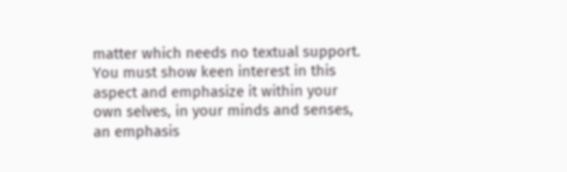matter which needs no textual support.
You must show keen interest in this aspect and emphasize it within your own selves, in your minds and senses, an emphasis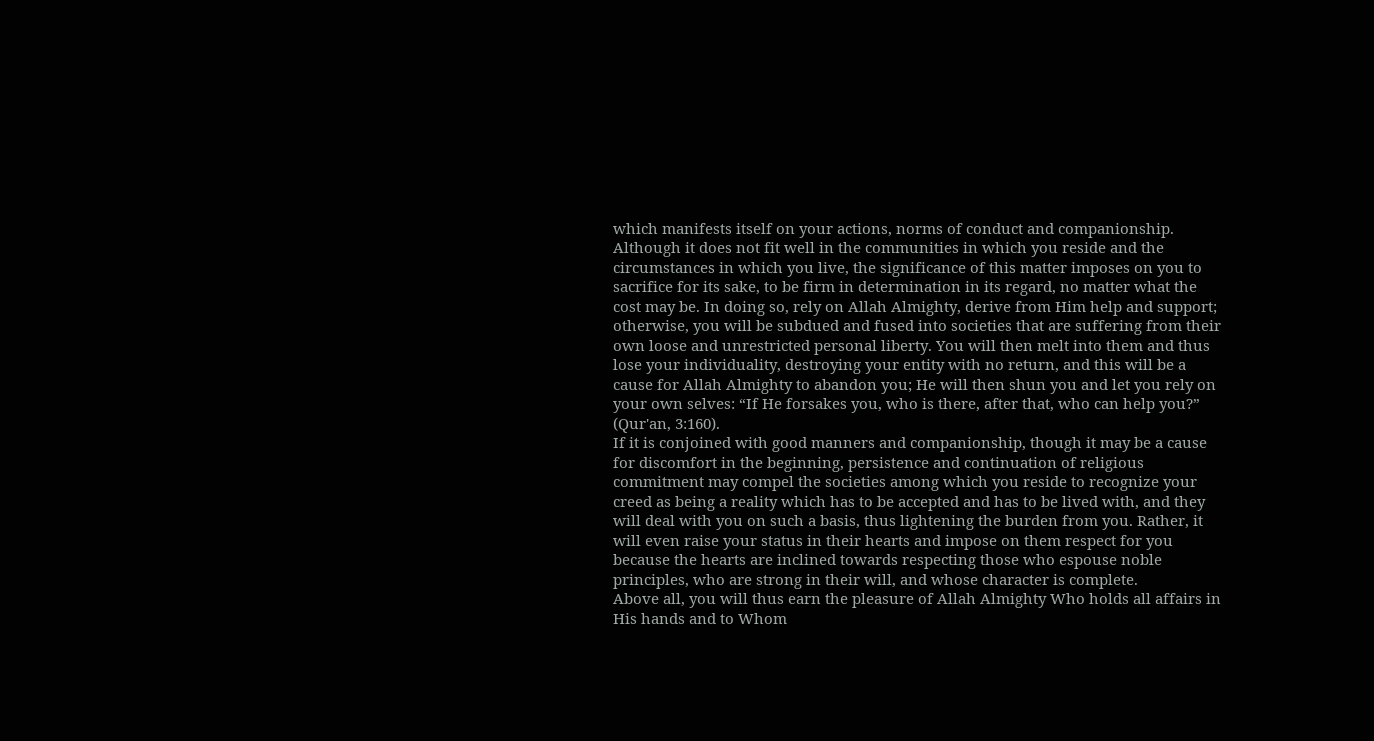which manifests itself on your actions, norms of conduct and companionship.
Although it does not fit well in the communities in which you reside and the circumstances in which you live, the significance of this matter imposes on you to sacrifice for its sake, to be firm in determination in its regard, no matter what the cost may be. In doing so, rely on Allah Almighty, derive from Him help and support; otherwise, you will be subdued and fused into societies that are suffering from their own loose and unrestricted personal liberty. You will then melt into them and thus lose your individuality, destroying your entity with no return, and this will be a cause for Allah Almighty to abandon you; He will then shun you and let you rely on your own selves: “If He forsakes you, who is there, after that, who can help you?” (Qur'an, 3:160).
If it is conjoined with good manners and companionship, though it may be a cause for discomfort in the beginning, persistence and continuation of religious commitment may compel the societies among which you reside to recognize your creed as being a reality which has to be accepted and has to be lived with, and they will deal with you on such a basis, thus lightening the burden from you. Rather, it will even raise your status in their hearts and impose on them respect for you because the hearts are inclined towards respecting those who espouse noble principles, who are strong in their will, and whose character is complete.
Above all, you will thus earn the pleasure of Allah Almighty Who holds all affairs in His hands and to Whom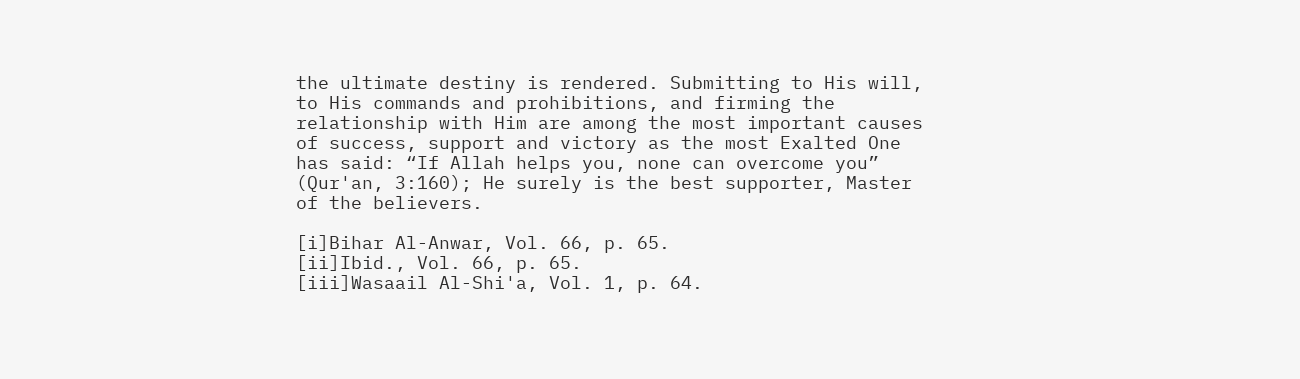the ultimate destiny is rendered. Submitting to His will, to His commands and prohibitions, and firming the relationship with Him are among the most important causes of success, support and victory as the most Exalted One has said: “If Allah helps you, none can overcome you” (Qur'an, 3:160); He surely is the best supporter, Master of the believers.

[i]Bihar Al-Anwar, Vol. 66, p. 65.
[ii]Ibid., Vol. 66, p. 65.
[iii]Wasaail Al-Shi'a, Vol. 1, p. 64.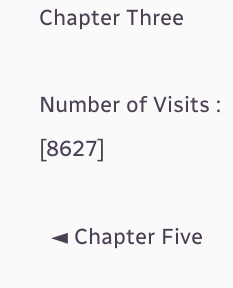Chapter Three

Number of Visits : [8627]

  ◄ Chapter Five